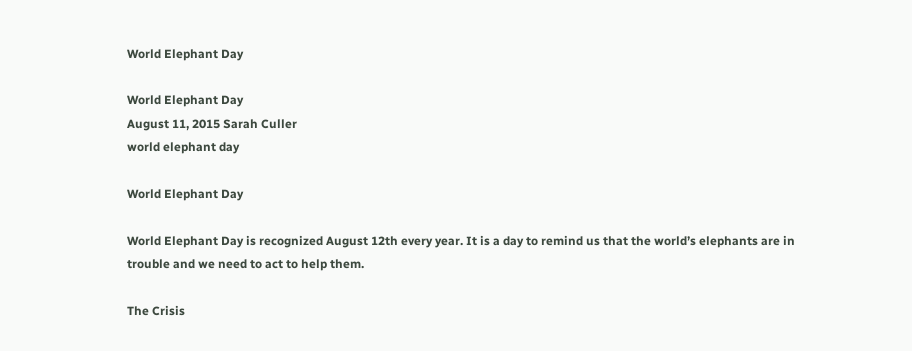World Elephant Day

World Elephant Day
August 11, 2015 Sarah Culler
world elephant day

World Elephant Day

World Elephant Day is recognized August 12th every year. It is a day to remind us that the world’s elephants are in trouble and we need to act to help them.

The Crisis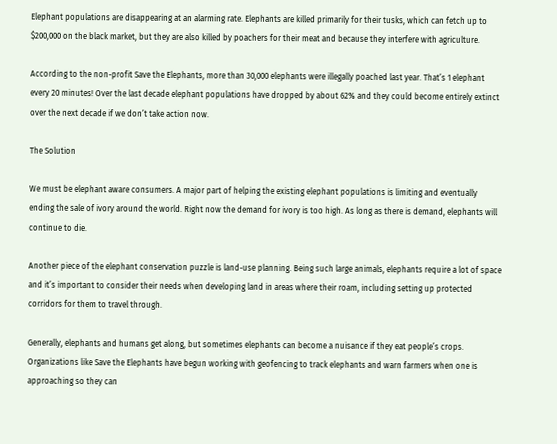Elephant populations are disappearing at an alarming rate. Elephants are killed primarily for their tusks, which can fetch up to $200,000 on the black market, but they are also killed by poachers for their meat and because they interfere with agriculture.

According to the non-profit Save the Elephants, more than 30,000 elephants were illegally poached last year. That’s 1 elephant every 20 minutes! Over the last decade elephant populations have dropped by about 62% and they could become entirely extinct over the next decade if we don’t take action now.

The Solution

We must be elephant aware consumers. A major part of helping the existing elephant populations is limiting and eventually ending the sale of ivory around the world. Right now the demand for ivory is too high. As long as there is demand, elephants will continue to die.

Another piece of the elephant conservation puzzle is land-use planning. Being such large animals, elephants require a lot of space and it’s important to consider their needs when developing land in areas where their roam, including setting up protected corridors for them to travel through.

Generally, elephants and humans get along, but sometimes elephants can become a nuisance if they eat people’s crops. Organizations like Save the Elephants have begun working with geofencing to track elephants and warn farmers when one is approaching so they can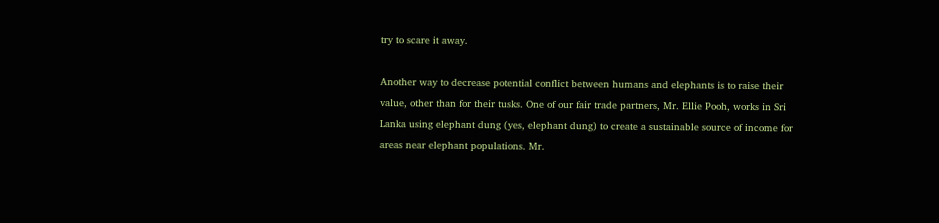try to scare it away.

Another way to decrease potential conflict between humans and elephants is to raise their value, other than for their tusks. One of our fair trade partners, Mr. Ellie Pooh, works in Sri Lanka using elephant dung (yes, elephant dung) to create a sustainable source of income for areas near elephant populations. Mr.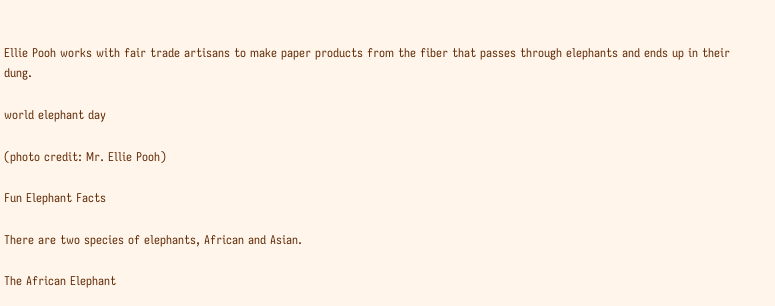Ellie Pooh works with fair trade artisans to make paper products from the fiber that passes through elephants and ends up in their dung.

world elephant day

(photo credit: Mr. Ellie Pooh)

Fun Elephant Facts

There are two species of elephants, African and Asian.

The African Elephant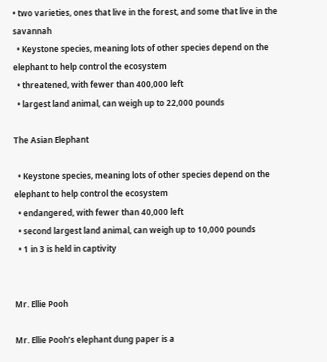• two varieties, ones that live in the forest, and some that live in the savannah
  • Keystone species, meaning lots of other species depend on the elephant to help control the ecosystem
  • threatened, with fewer than 400,000 left
  • largest land animal, can weigh up to 22,000 pounds

The Asian Elephant

  • Keystone species, meaning lots of other species depend on the elephant to help control the ecosystem
  • endangered, with fewer than 40,000 left
  • second largest land animal, can weigh up to 10,000 pounds
  • 1 in 3 is held in captivity


Mr. Ellie Pooh

Mr. Ellie Pooh’s elephant dung paper is a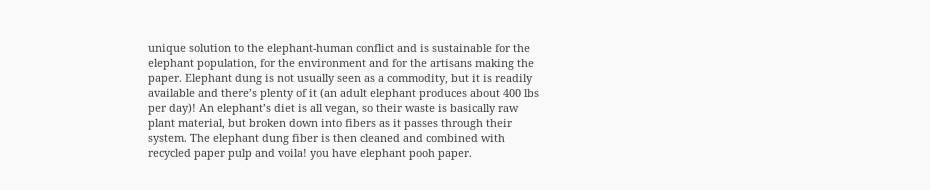unique solution to the elephant-human conflict and is sustainable for the elephant population, for the environment and for the artisans making the paper. Elephant dung is not usually seen as a commodity, but it is readily available and there’s plenty of it (an adult elephant produces about 400 lbs per day)! An elephant’s diet is all vegan, so their waste is basically raw plant material, but broken down into fibers as it passes through their system. The elephant dung fiber is then cleaned and combined with recycled paper pulp and voila! you have elephant pooh paper.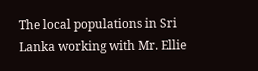The local populations in Sri Lanka working with Mr. Ellie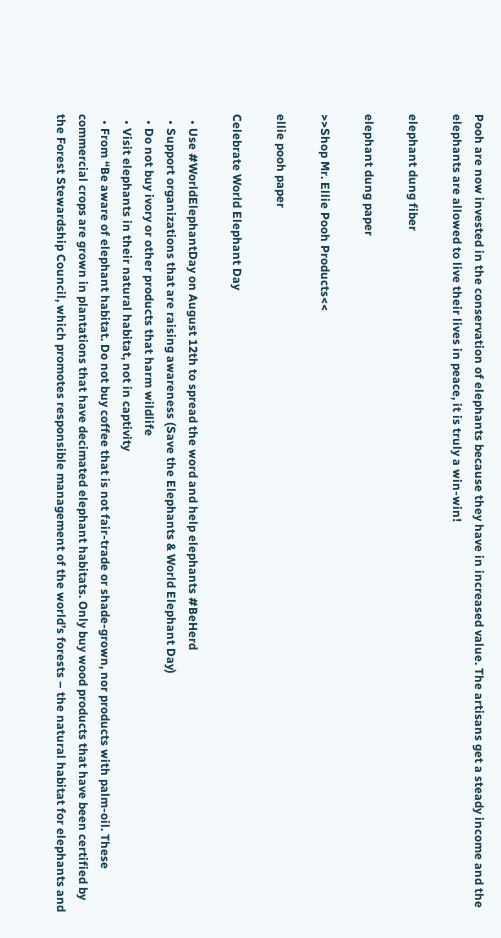Pooh are now invested in the conservation of elephants because they have in increased value. The artisans get a steady income and the elephants are allowed to live their lives in peace, it is truly a win-win!

elephant dung fiber

elephant dung paper

>>Shop Mr. Ellie Pooh Products<<

ellie pooh paper

Celebrate World Elephant Day

  • Use #WorldElephantDay on August 12th to spread the word and help elephants #BeHerd
  • Support organizations that are raising awareness (Save the Elephants & World Elephant Day)
  • Do not buy ivory or other products that harm wildlife
  • Visit elephants in their natural habitat, not in captivity
  • From “Be aware of elephant habitat. Do not buy coffee that is not fair-trade or shade-grown, nor products with palm-oil. These commercial crops are grown in plantations that have decimated elephant habitats. Only buy wood products that have been certified by the Forest Stewardship Council, which promotes responsible management of the world’s forests – the natural habitat for elephants and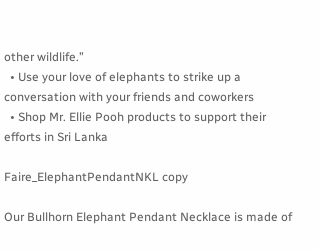other wildlife.”
  • Use your love of elephants to strike up a conversation with your friends and coworkers
  • Shop Mr. Ellie Pooh products to support their efforts in Sri Lanka

Faire_ElephantPendantNKL copy

Our Bullhorn Elephant Pendant Necklace is made of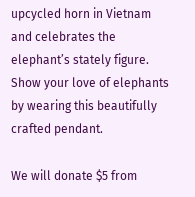upcycled horn in Vietnam and celebrates the elephant’s stately figure. Show your love of elephants by wearing this beautifully crafted pendant.

We will donate $5 from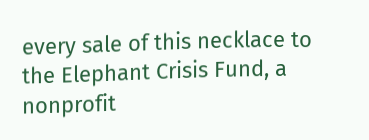every sale of this necklace to the Elephant Crisis Fund, a nonprofit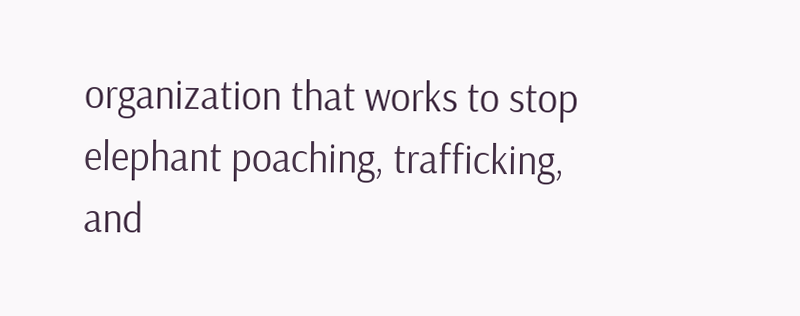organization that works to stop elephant poaching, trafficking, and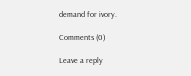demand for ivory.

Comments (0)

Leave a reply